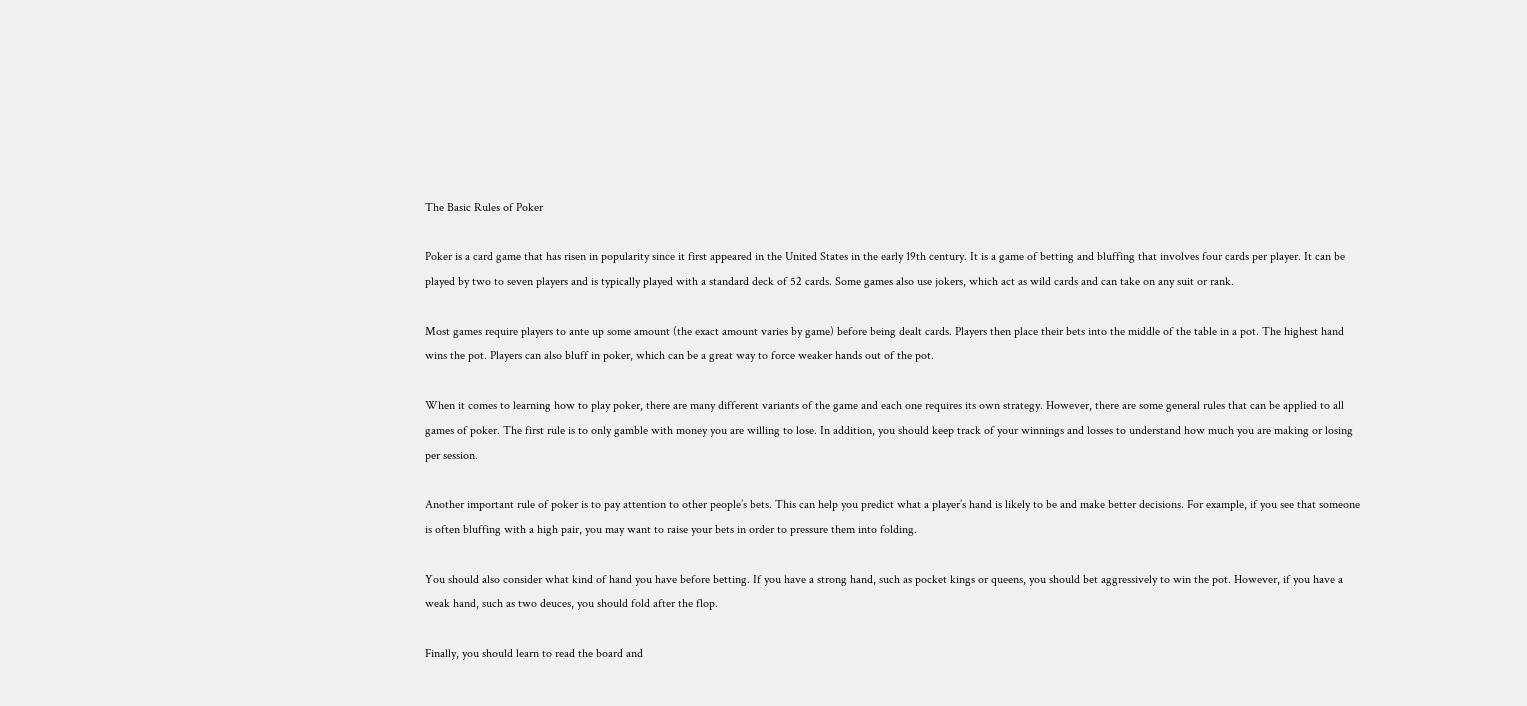The Basic Rules of Poker

Poker is a card game that has risen in popularity since it first appeared in the United States in the early 19th century. It is a game of betting and bluffing that involves four cards per player. It can be played by two to seven players and is typically played with a standard deck of 52 cards. Some games also use jokers, which act as wild cards and can take on any suit or rank.

Most games require players to ante up some amount (the exact amount varies by game) before being dealt cards. Players then place their bets into the middle of the table in a pot. The highest hand wins the pot. Players can also bluff in poker, which can be a great way to force weaker hands out of the pot.

When it comes to learning how to play poker, there are many different variants of the game and each one requires its own strategy. However, there are some general rules that can be applied to all games of poker. The first rule is to only gamble with money you are willing to lose. In addition, you should keep track of your winnings and losses to understand how much you are making or losing per session.

Another important rule of poker is to pay attention to other people’s bets. This can help you predict what a player’s hand is likely to be and make better decisions. For example, if you see that someone is often bluffing with a high pair, you may want to raise your bets in order to pressure them into folding.

You should also consider what kind of hand you have before betting. If you have a strong hand, such as pocket kings or queens, you should bet aggressively to win the pot. However, if you have a weak hand, such as two deuces, you should fold after the flop.

Finally, you should learn to read the board and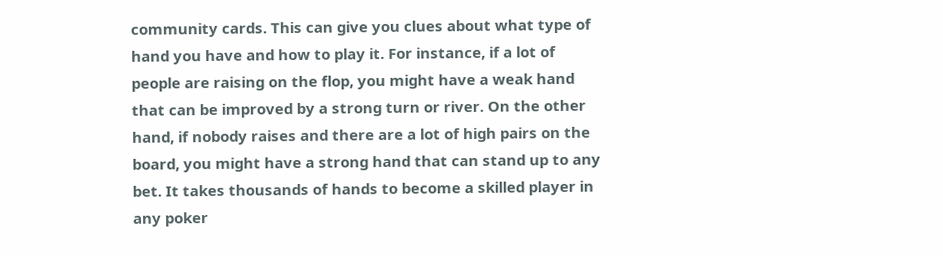community cards. This can give you clues about what type of hand you have and how to play it. For instance, if a lot of people are raising on the flop, you might have a weak hand that can be improved by a strong turn or river. On the other hand, if nobody raises and there are a lot of high pairs on the board, you might have a strong hand that can stand up to any bet. It takes thousands of hands to become a skilled player in any poker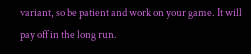variant, so be patient and work on your game. It will pay off in the long run.